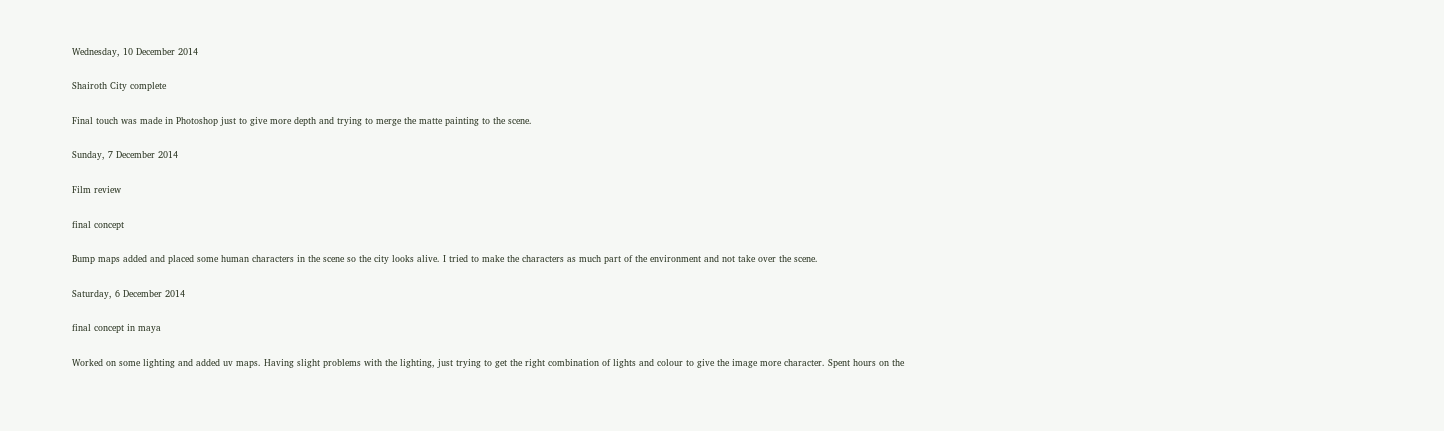Wednesday, 10 December 2014

Shairoth City complete

Final touch was made in Photoshop just to give more depth and trying to merge the matte painting to the scene.

Sunday, 7 December 2014

Film review

final concept

Bump maps added and placed some human characters in the scene so the city looks alive. I tried to make the characters as much part of the environment and not take over the scene.

Saturday, 6 December 2014

final concept in maya

Worked on some lighting and added uv maps. Having slight problems with the lighting, just trying to get the right combination of lights and colour to give the image more character. Spent hours on the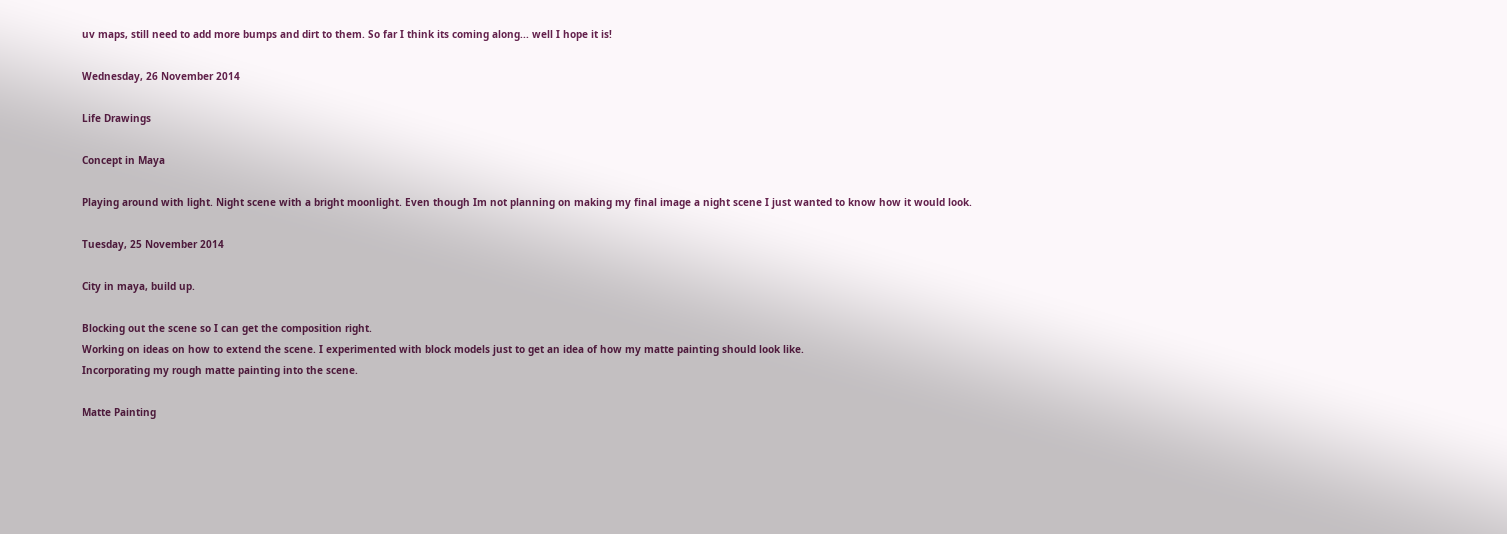uv maps, still need to add more bumps and dirt to them. So far I think its coming along... well I hope it is!

Wednesday, 26 November 2014

Life Drawings

Concept in Maya

Playing around with light. Night scene with a bright moonlight. Even though Im not planning on making my final image a night scene I just wanted to know how it would look.

Tuesday, 25 November 2014

City in maya, build up.

Blocking out the scene so I can get the composition right.
Working on ideas on how to extend the scene. I experimented with block models just to get an idea of how my matte painting should look like.
Incorporating my rough matte painting into the scene.

Matte Painting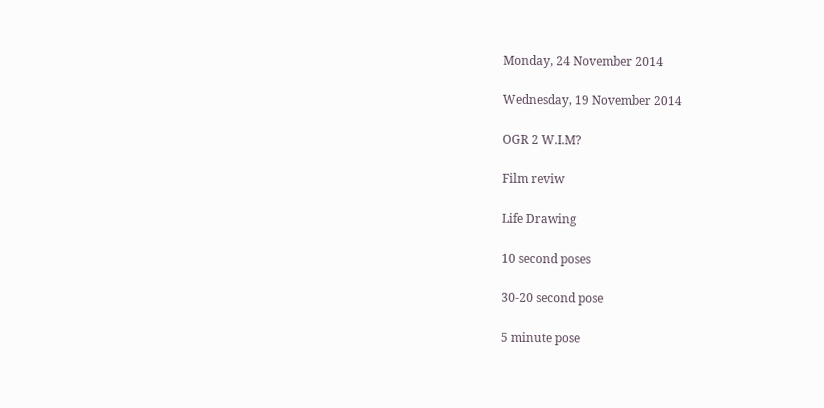Monday, 24 November 2014

Wednesday, 19 November 2014

OGR 2 W.I.M?

Film reviw

Life Drawing

10 second poses

30-20 second pose

5 minute pose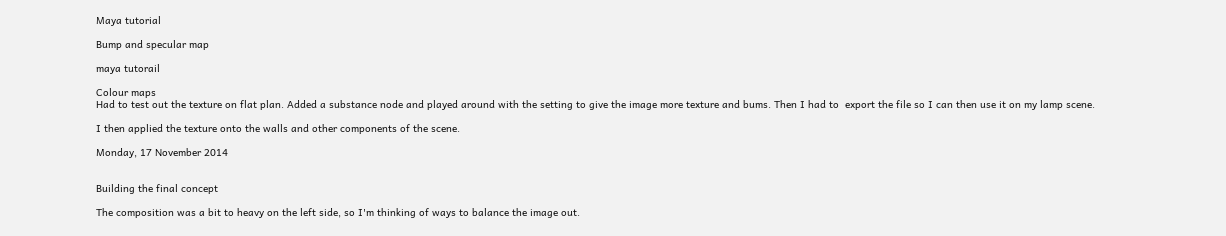Maya tutorial

Bump and specular map

maya tutorail

Colour maps
Had to test out the texture on flat plan. Added a substance node and played around with the setting to give the image more texture and bums. Then I had to  export the file so I can then use it on my lamp scene.

I then applied the texture onto the walls and other components of the scene.

Monday, 17 November 2014


Building the final concept

The composition was a bit to heavy on the left side, so I'm thinking of ways to balance the image out.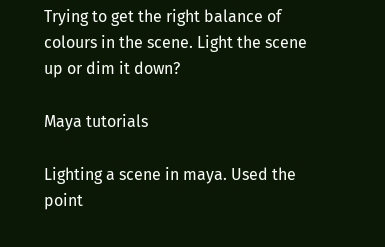Trying to get the right balance of colours in the scene. Light the scene up or dim it down?

Maya tutorials

Lighting a scene in maya. Used the point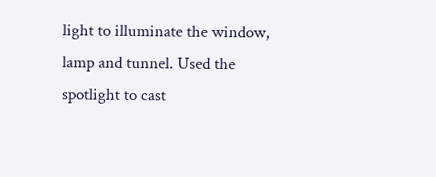light to illuminate the window, lamp and tunnel. Used the spotlight to cast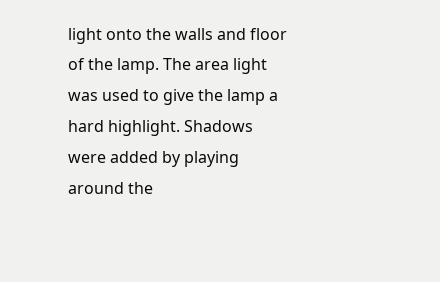light onto the walls and floor of the lamp. The area light was used to give the lamp a hard highlight. Shadows were added by playing around the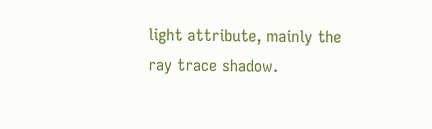light attribute, mainly the ray trace shadow.